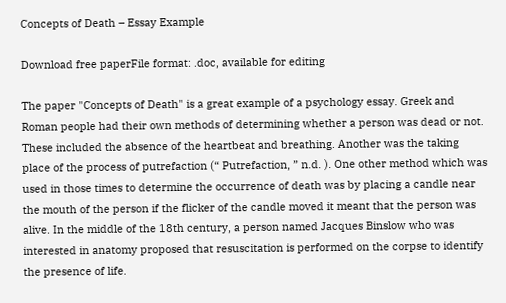Concepts of Death – Essay Example

Download free paperFile format: .doc, available for editing

The paper "Concepts of Death" is a great example of a psychology essay. Greek and Roman people had their own methods of determining whether a person was dead or not. These included the absence of the heartbeat and breathing. Another was the taking place of the process of putrefaction (“ Putrefaction, ” n.d. ). One other method which was used in those times to determine the occurrence of death was by placing a candle near the mouth of the person if the flicker of the candle moved it meant that the person was alive. In the middle of the 18th century, a person named Jacques Binslow who was interested in anatomy proposed that resuscitation is performed on the corpse to identify the presence of life.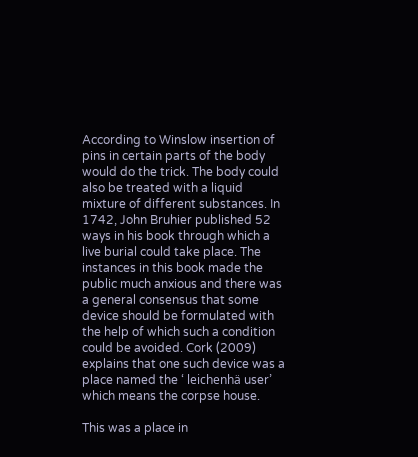According to Winslow insertion of pins in certain parts of the body would do the trick. The body could also be treated with a liquid mixture of different substances. In 1742, John Bruhier published 52 ways in his book through which a live burial could take place. The instances in this book made the public much anxious and there was a general consensus that some device should be formulated with the help of which such a condition could be avoided. Cork (2009) explains that one such device was a place named the ‘ leichenhä user’ which means the corpse house.

This was a place in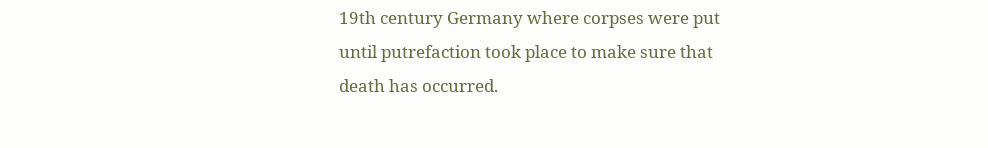19th century Germany where corpses were put until putrefaction took place to make sure that death has occurred.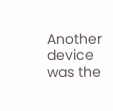Another device was the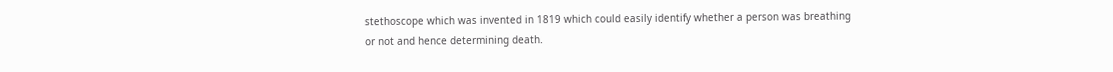stethoscope which was invented in 1819 which could easily identify whether a person was breathing or not and hence determining death.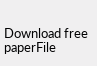Download free paperFile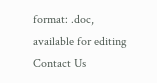format: .doc, available for editing
Contact Us